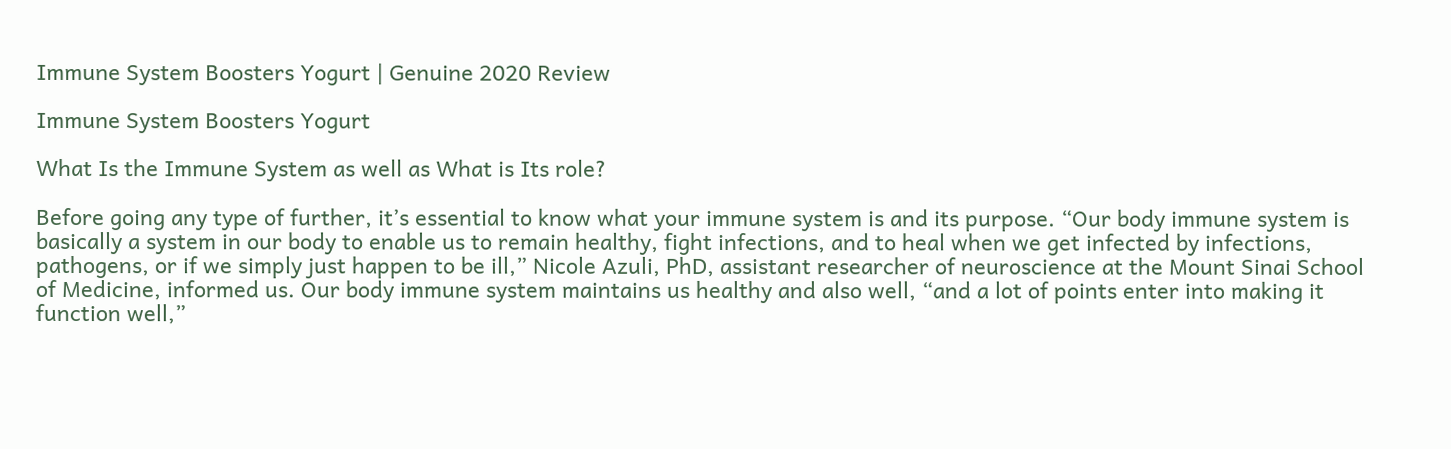Immune System Boosters Yogurt | Genuine 2020 Review

Immune System Boosters Yogurt

What Is the Immune System as well as What is Its role?

Before going any type of further, it’s essential to know what your immune system is and its purpose. “Our body immune system is basically a system in our body to enable us to remain healthy, fight infections, and to heal when we get infected by infections, pathogens, or if we simply just happen to be ill,” Nicole Azuli, PhD, assistant researcher of neuroscience at the Mount Sinai School of Medicine, informed us. Our body immune system maintains us healthy and also well, “and a lot of points enter into making it function well,”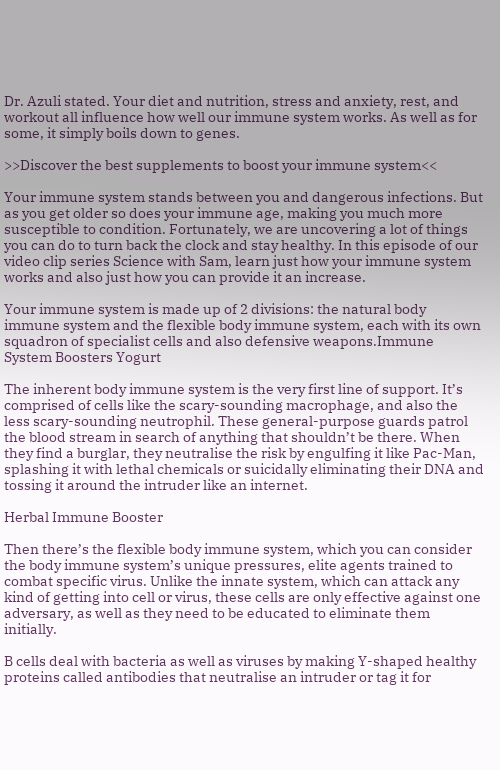Dr. Azuli stated. Your diet and nutrition, stress and anxiety, rest, and workout all influence how well our immune system works. As well as for some, it simply boils down to genes.

>>Discover the best supplements to boost your immune system<<

Your immune system stands between you and dangerous infections. But as you get older so does your immune age, making you much more susceptible to condition. Fortunately, we are uncovering a lot of things you can do to turn back the clock and stay healthy. In this episode of our video clip series Science with Sam, learn just how your immune system works and also just how you can provide it an increase.

Your immune system is made up of 2 divisions: the natural body immune system and the flexible body immune system, each with its own squadron of specialist cells and also defensive weapons.Immune System Boosters Yogurt

The inherent body immune system is the very first line of support. It’s comprised of cells like the scary-sounding macrophage, and also the less scary-sounding neutrophil. These general-purpose guards patrol the blood stream in search of anything that shouldn’t be there. When they find a burglar, they neutralise the risk by engulfing it like Pac-Man, splashing it with lethal chemicals or suicidally eliminating their DNA and tossing it around the intruder like an internet.

Herbal Immune Booster

Then there’s the flexible body immune system, which you can consider the body immune system’s unique pressures, elite agents trained to combat specific virus. Unlike the innate system, which can attack any kind of getting into cell or virus, these cells are only effective against one adversary, as well as they need to be educated to eliminate them initially.

B cells deal with bacteria as well as viruses by making Y-shaped healthy proteins called antibodies that neutralise an intruder or tag it for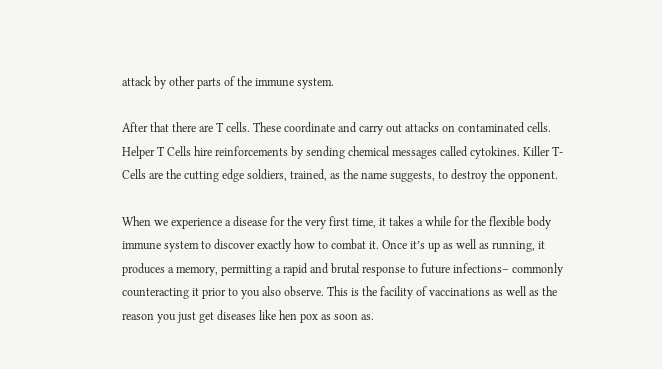attack by other parts of the immune system.

After that there are T cells. These coordinate and carry out attacks on contaminated cells. Helper T Cells hire reinforcements by sending chemical messages called cytokines. Killer T-Cells are the cutting edge soldiers, trained, as the name suggests, to destroy the opponent.

When we experience a disease for the very first time, it takes a while for the flexible body immune system to discover exactly how to combat it. Once it’s up as well as running, it produces a memory, permitting a rapid and brutal response to future infections– commonly counteracting it prior to you also observe. This is the facility of vaccinations as well as the reason you just get diseases like hen pox as soon as.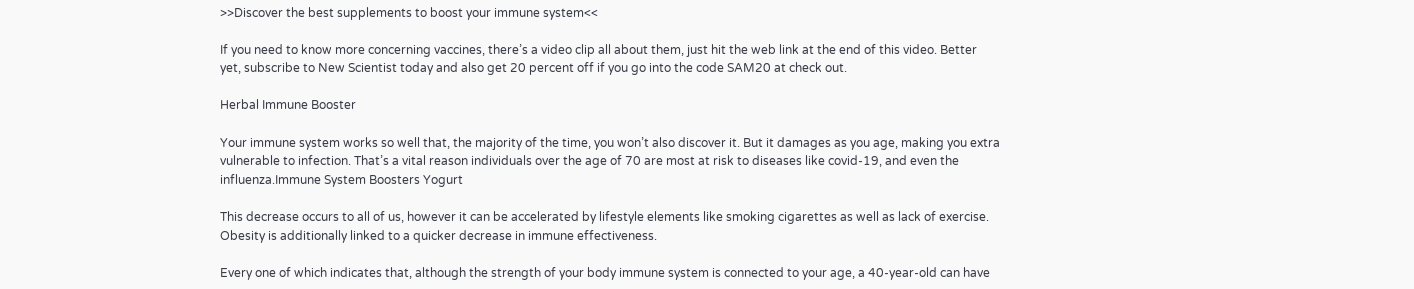>>Discover the best supplements to boost your immune system<<

If you need to know more concerning vaccines, there’s a video clip all about them, just hit the web link at the end of this video. Better yet, subscribe to New Scientist today and also get 20 percent off if you go into the code SAM20 at check out.

Herbal Immune Booster

Your immune system works so well that, the majority of the time, you won’t also discover it. But it damages as you age, making you extra vulnerable to infection. That’s a vital reason individuals over the age of 70 are most at risk to diseases like covid-19, and even the influenza.Immune System Boosters Yogurt

This decrease occurs to all of us, however it can be accelerated by lifestyle elements like smoking cigarettes as well as lack of exercise. Obesity is additionally linked to a quicker decrease in immune effectiveness.

Every one of which indicates that, although the strength of your body immune system is connected to your age, a 40-year-old can have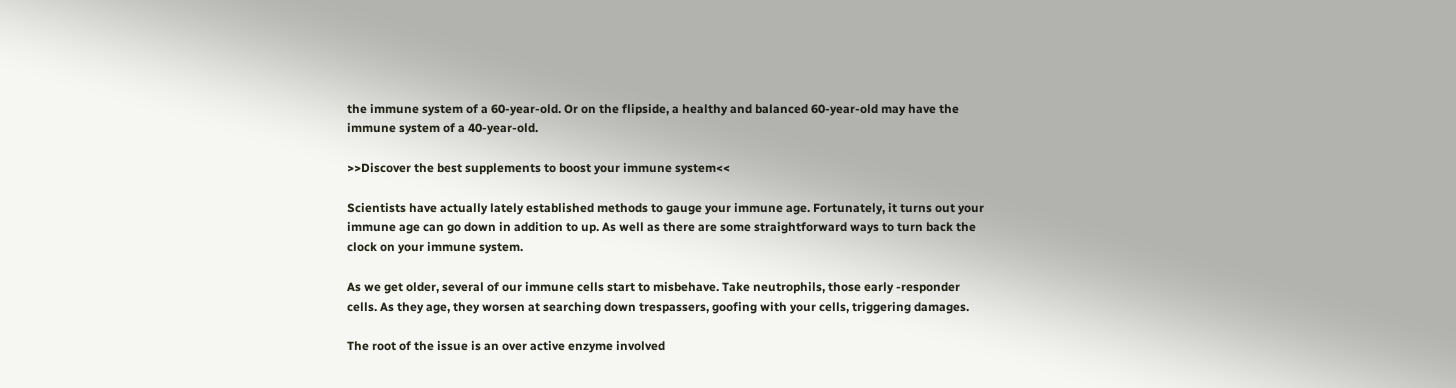the immune system of a 60-year-old. Or on the flipside, a healthy and balanced 60-year-old may have the immune system of a 40-year-old.

>>Discover the best supplements to boost your immune system<<

Scientists have actually lately established methods to gauge your immune age. Fortunately, it turns out your immune age can go down in addition to up. As well as there are some straightforward ways to turn back the clock on your immune system.

As we get older, several of our immune cells start to misbehave. Take neutrophils, those early -responder cells. As they age, they worsen at searching down trespassers, goofing with your cells, triggering damages.

The root of the issue is an over active enzyme involved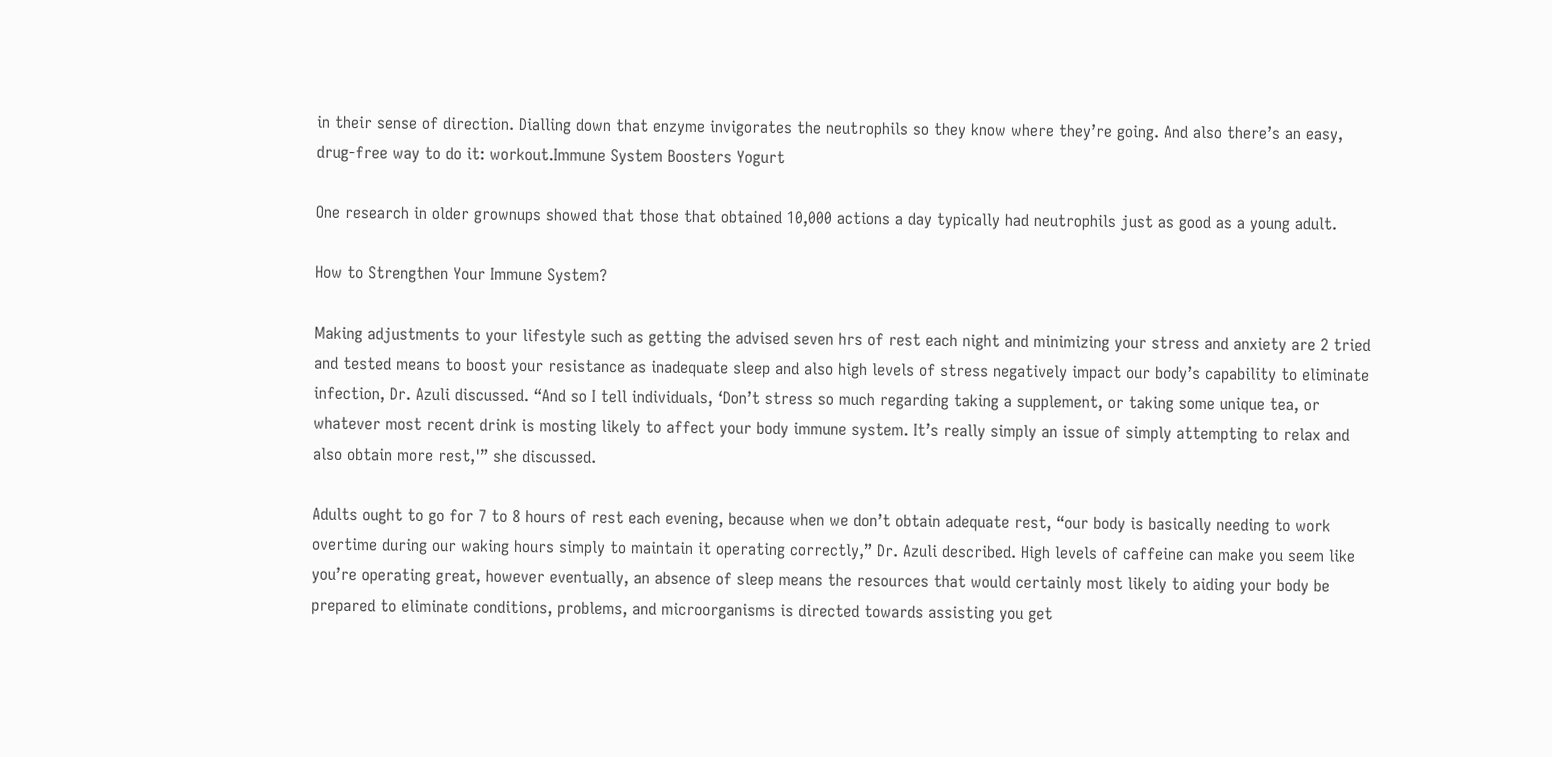in their sense of direction. Dialling down that enzyme invigorates the neutrophils so they know where they’re going. And also there’s an easy, drug-free way to do it: workout.Immune System Boosters Yogurt

One research in older grownups showed that those that obtained 10,000 actions a day typically had neutrophils just as good as a young adult.

How to Strengthen Your Immune System?

Making adjustments to your lifestyle such as getting the advised seven hrs of rest each night and minimizing your stress and anxiety are 2 tried and tested means to boost your resistance as inadequate sleep and also high levels of stress negatively impact our body’s capability to eliminate infection, Dr. Azuli discussed. “And so I tell individuals, ‘Don’t stress so much regarding taking a supplement, or taking some unique tea, or whatever most recent drink is mosting likely to affect your body immune system. It’s really simply an issue of simply attempting to relax and also obtain more rest,'” she discussed.

Adults ought to go for 7 to 8 hours of rest each evening, because when we don’t obtain adequate rest, “our body is basically needing to work overtime during our waking hours simply to maintain it operating correctly,” Dr. Azuli described. High levels of caffeine can make you seem like you’re operating great, however eventually, an absence of sleep means the resources that would certainly most likely to aiding your body be prepared to eliminate conditions, problems, and microorganisms is directed towards assisting you get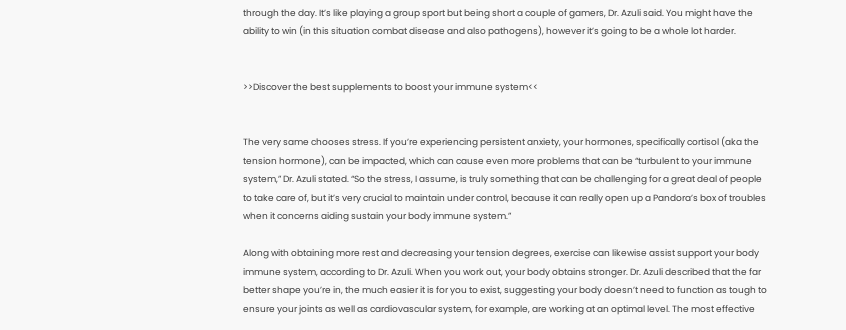through the day. It’s like playing a group sport but being short a couple of gamers, Dr. Azuli said. You might have the ability to win (in this situation combat disease and also pathogens), however it’s going to be a whole lot harder.


>>Discover the best supplements to boost your immune system<<


The very same chooses stress. If you’re experiencing persistent anxiety, your hormones, specifically cortisol (aka the tension hormone), can be impacted, which can cause even more problems that can be “turbulent to your immune system,” Dr. Azuli stated. “So the stress, I assume, is truly something that can be challenging for a great deal of people to take care of, but it’s very crucial to maintain under control, because it can really open up a Pandora’s box of troubles when it concerns aiding sustain your body immune system.”

Along with obtaining more rest and decreasing your tension degrees, exercise can likewise assist support your body immune system, according to Dr. Azuli. When you work out, your body obtains stronger. Dr. Azuli described that the far better shape you’re in, the much easier it is for you to exist, suggesting your body doesn’t need to function as tough to ensure your joints as well as cardiovascular system, for example, are working at an optimal level. The most effective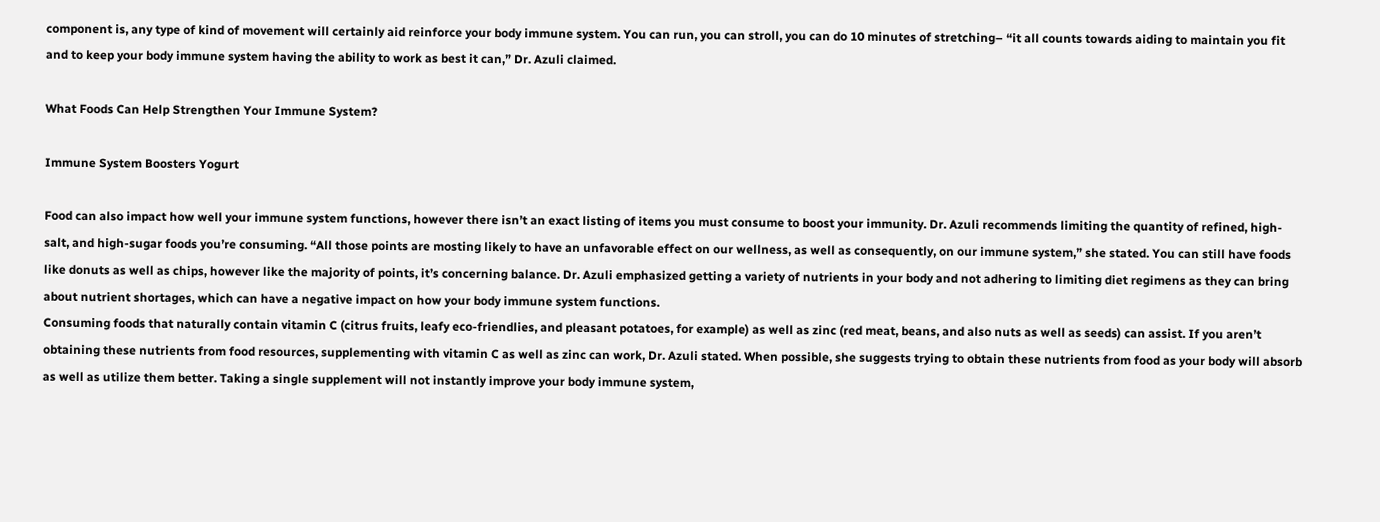component is, any type of kind of movement will certainly aid reinforce your body immune system. You can run, you can stroll, you can do 10 minutes of stretching– “it all counts towards aiding to maintain you fit and to keep your body immune system having the ability to work as best it can,” Dr. Azuli claimed.

What Foods Can Help Strengthen Your Immune System?

Immune System Boosters Yogurt

Food can also impact how well your immune system functions, however there isn’t an exact listing of items you must consume to boost your immunity. Dr. Azuli recommends limiting the quantity of refined, high-salt, and high-sugar foods you’re consuming. “All those points are mosting likely to have an unfavorable effect on our wellness, as well as consequently, on our immune system,” she stated. You can still have foods like donuts as well as chips, however like the majority of points, it’s concerning balance. Dr. Azuli emphasized getting a variety of nutrients in your body and not adhering to limiting diet regimens as they can bring about nutrient shortages, which can have a negative impact on how your body immune system functions.
Consuming foods that naturally contain vitamin C (citrus fruits, leafy eco-friendlies, and pleasant potatoes, for example) as well as zinc (red meat, beans, and also nuts as well as seeds) can assist. If you aren’t obtaining these nutrients from food resources, supplementing with vitamin C as well as zinc can work, Dr. Azuli stated. When possible, she suggests trying to obtain these nutrients from food as your body will absorb as well as utilize them better. Taking a single supplement will not instantly improve your body immune system,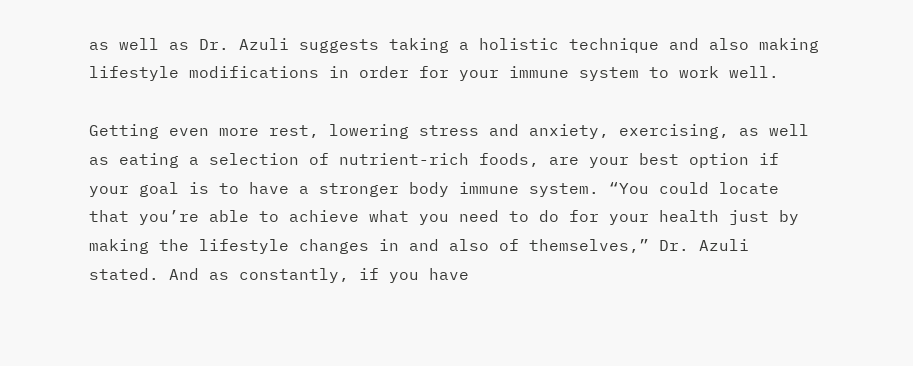as well as Dr. Azuli suggests taking a holistic technique and also making lifestyle modifications in order for your immune system to work well.

Getting even more rest, lowering stress and anxiety, exercising, as well as eating a selection of nutrient-rich foods, are your best option if your goal is to have a stronger body immune system. “You could locate that you’re able to achieve what you need to do for your health just by making the lifestyle changes in and also of themselves,” Dr. Azuli stated. And as constantly, if you have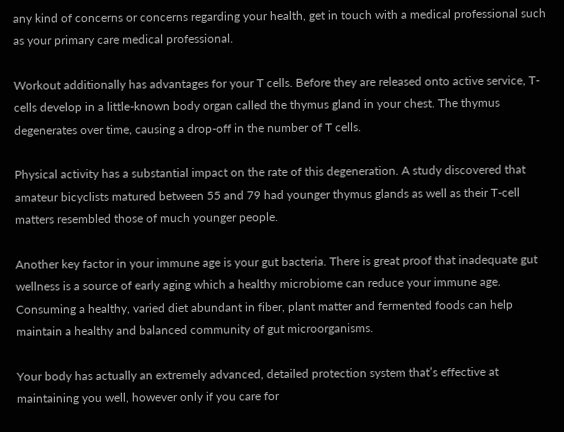any kind of concerns or concerns regarding your health, get in touch with a medical professional such as your primary care medical professional.

Workout additionally has advantages for your T cells. Before they are released onto active service, T-cells develop in a little-known body organ called the thymus gland in your chest. The thymus degenerates over time, causing a drop-off in the number of T cells.

Physical activity has a substantial impact on the rate of this degeneration. A study discovered that amateur bicyclists matured between 55 and 79 had younger thymus glands as well as their T-cell matters resembled those of much younger people.

Another key factor in your immune age is your gut bacteria. There is great proof that inadequate gut wellness is a source of early aging which a healthy microbiome can reduce your immune age. Consuming a healthy, varied diet abundant in fiber, plant matter and fermented foods can help maintain a healthy and balanced community of gut microorganisms.

Your body has actually an extremely advanced, detailed protection system that’s effective at maintaining you well, however only if you care for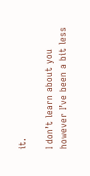it.

I don’t learn about you however I’ve been a bit less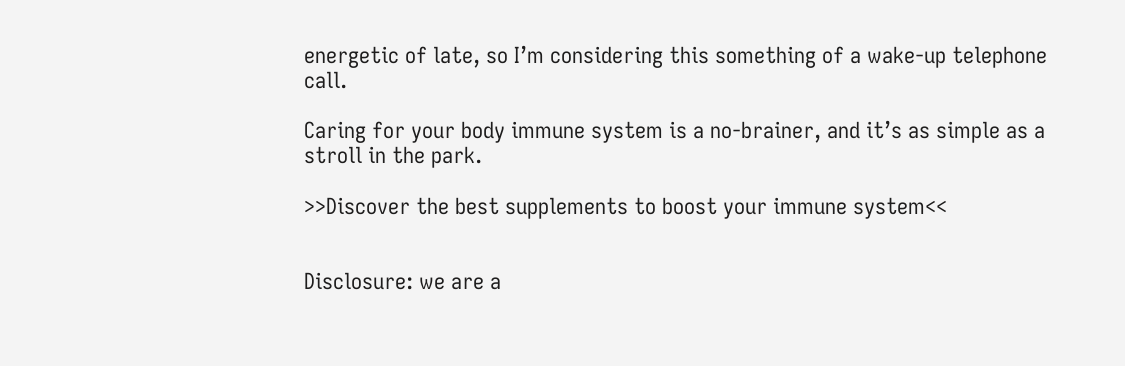energetic of late, so I’m considering this something of a wake-up telephone call.

Caring for your body immune system is a no-brainer, and it’s as simple as a stroll in the park.

>>Discover the best supplements to boost your immune system<<


Disclosure: we are a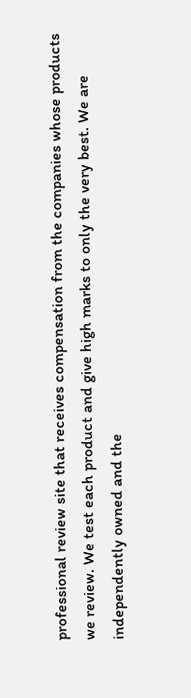professional review site that receives compensation from the companies whose products we review. We test each product and give high marks to only the very best. We are independently owned and the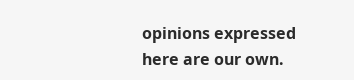opinions expressed here are our own.